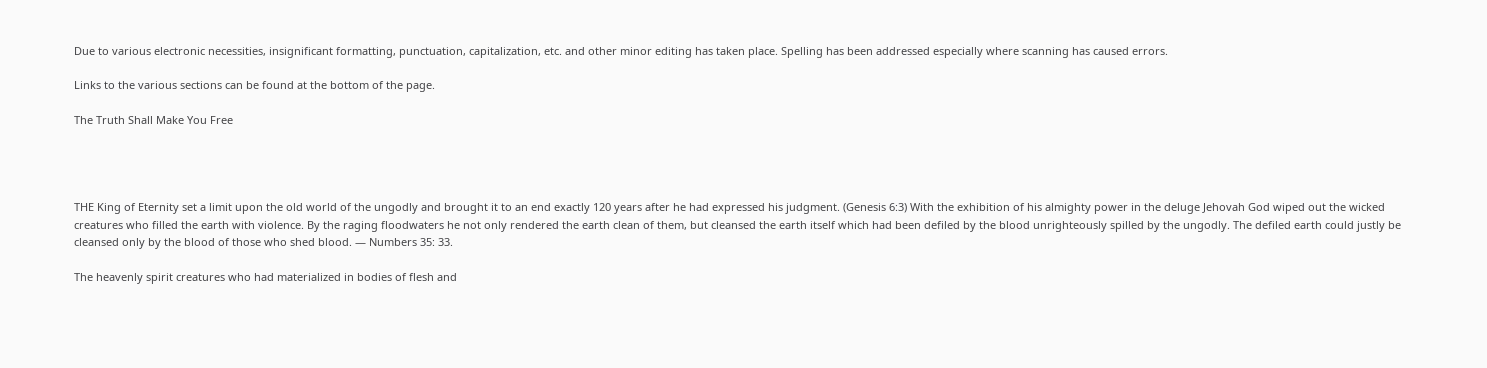Due to various electronic necessities, insignificant formatting, punctuation, capitalization, etc. and other minor editing has taken place. Spelling has been addressed especially where scanning has caused errors.

Links to the various sections can be found at the bottom of the page.

The Truth Shall Make You Free




THE King of Eternity set a limit upon the old world of the ungodly and brought it to an end exactly 120 years after he had expressed his judgment. (Genesis 6:3) With the exhibition of his almighty power in the deluge Jehovah God wiped out the wicked creatures who filled the earth with violence. By the raging floodwaters he not only rendered the earth clean of them, but cleansed the earth itself which had been defiled by the blood unrighteously spilled by the ungodly. The defiled earth could justly be cleansed only by the blood of those who shed blood. — Numbers 35: 33.

The heavenly spirit creatures who had materialized in bodies of flesh and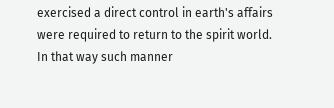exercised a direct control in earth's affairs were required to return to the spirit world. In that way such manner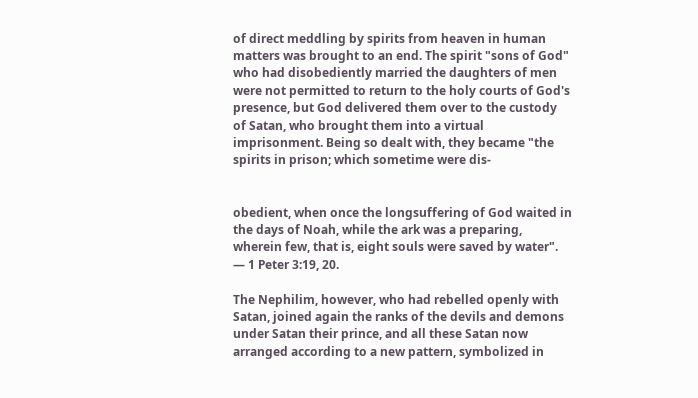of direct meddling by spirits from heaven in human matters was brought to an end. The spirit "sons of God" who had disobediently married the daughters of men were not permitted to return to the holy courts of God's presence, but God delivered them over to the custody of Satan, who brought them into a virtual imprisonment. Being so dealt with, they became "the spirits in prison; which sometime were dis-


obedient, when once the longsuffering of God waited in the days of Noah, while the ark was a preparing, wherein few, that is, eight souls were saved by water". — 1 Peter 3:19, 20.

The Nephilim, however, who had rebelled openly with Satan, joined again the ranks of the devils and demons under Satan their prince, and all these Satan now arranged according to a new pattern, symbolized in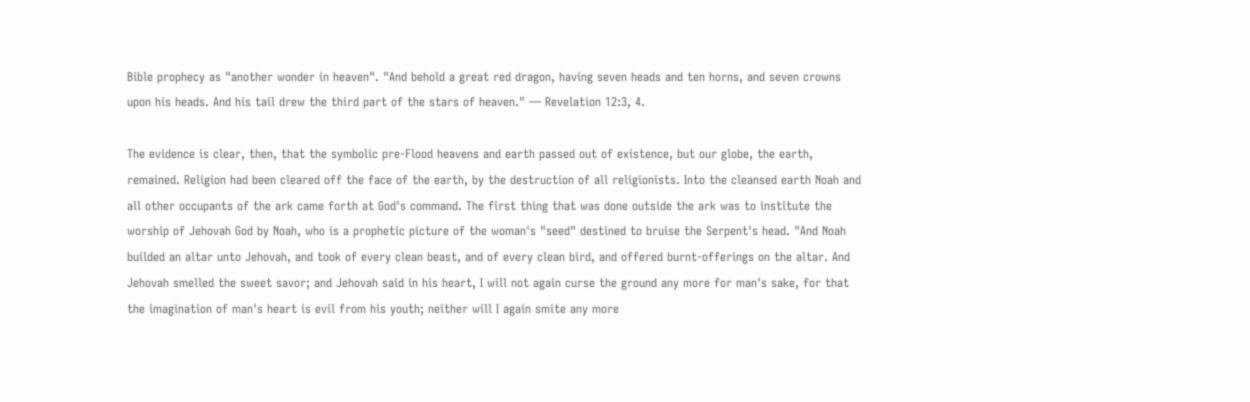Bible prophecy as "another wonder in heaven". "And behold a great red dragon, having seven heads and ten horns, and seven crowns upon his heads. And his tail drew the third part of the stars of heaven." — Revelation 12:3, 4.

The evidence is clear, then, that the symbolic pre-Flood heavens and earth passed out of existence, but our globe, the earth, remained. Religion had been cleared off the face of the earth, by the destruction of all religionists. Into the cleansed earth Noah and all other occupants of the ark came forth at God's command. The first thing that was done outside the ark was to institute the worship of Jehovah God by Noah, who is a prophetic picture of the woman's "seed" destined to bruise the Serpent's head. "And Noah builded an altar unto Jehovah, and took of every clean beast, and of every clean bird, and offered burnt-offerings on the altar. And Jehovah smelled the sweet savor; and Jehovah said in his heart, I will not again curse the ground any more for man's sake, for that the imagination of man's heart is evil from his youth; neither will I again smite any more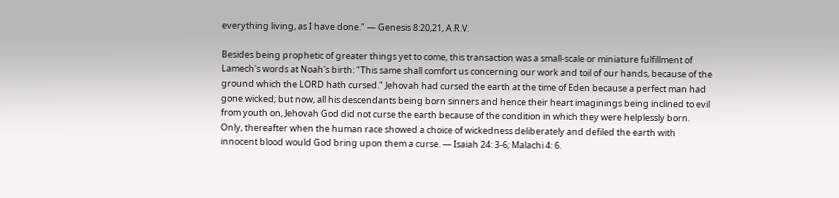everything living, as I have done." — Genesis 8:20,21, A.R.V.

Besides being prophetic of greater things yet to come, this transaction was a small-scale or miniature fulfillment of Lamech's words at Noah's birth: "This same shall comfort us concerning our work and toil of our hands, because of the ground which the LORD hath cursed." Jehovah had cursed the earth at the time of Eden because a perfect man had gone wicked; but now, all his descendants being born sinners and hence their heart imaginings being inclined to evil from youth on, Jehovah God did not curse the earth because of the condition in which they were helplessly born. Only, thereafter when the human race showed a choice of wickedness deliberately and defiled the earth with innocent blood would God bring upon them a curse. — Isaiah 24: 3-6; Malachi 4: 6.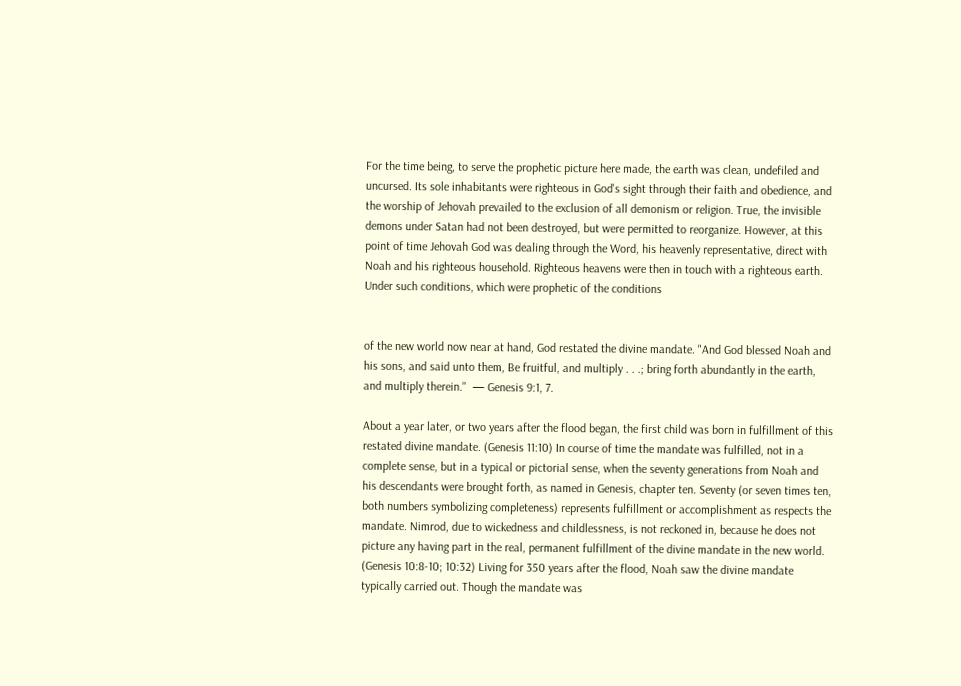For the time being, to serve the prophetic picture here made, the earth was clean, undefiled and uncursed. Its sole inhabitants were righteous in God's sight through their faith and obedience, and the worship of Jehovah prevailed to the exclusion of all demonism or religion. True, the invisible demons under Satan had not been destroyed, but were permitted to reorganize. However, at this point of time Jehovah God was dealing through the Word, his heavenly representative, direct with Noah and his righteous household. Righteous heavens were then in touch with a righteous earth. Under such conditions, which were prophetic of the conditions


of the new world now near at hand, God restated the divine mandate. "And God blessed Noah and his sons, and said unto them, Be fruitful, and multiply . . .; bring forth abundantly in the earth, and multiply therein."  — Genesis 9:1, 7.

About a year later, or two years after the flood began, the first child was born in fulfillment of this restated divine mandate. (Genesis 11:10) In course of time the mandate was fulfilled, not in a complete sense, but in a typical or pictorial sense, when the seventy generations from Noah and his descendants were brought forth, as named in Genesis, chapter ten. Seventy (or seven times ten, both numbers symbolizing completeness) represents fulfillment or accomplishment as respects the mandate. Nimrod, due to wickedness and childlessness, is not reckoned in, because he does not picture any having part in the real, permanent fulfillment of the divine mandate in the new world. (Genesis 10:8-10; 10:32) Living for 350 years after the flood, Noah saw the divine mandate typically carried out. Though the mandate was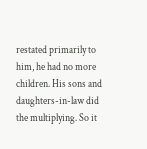restated primarily to him, he had no more children. His sons and daughters-in-law did the multiplying. So it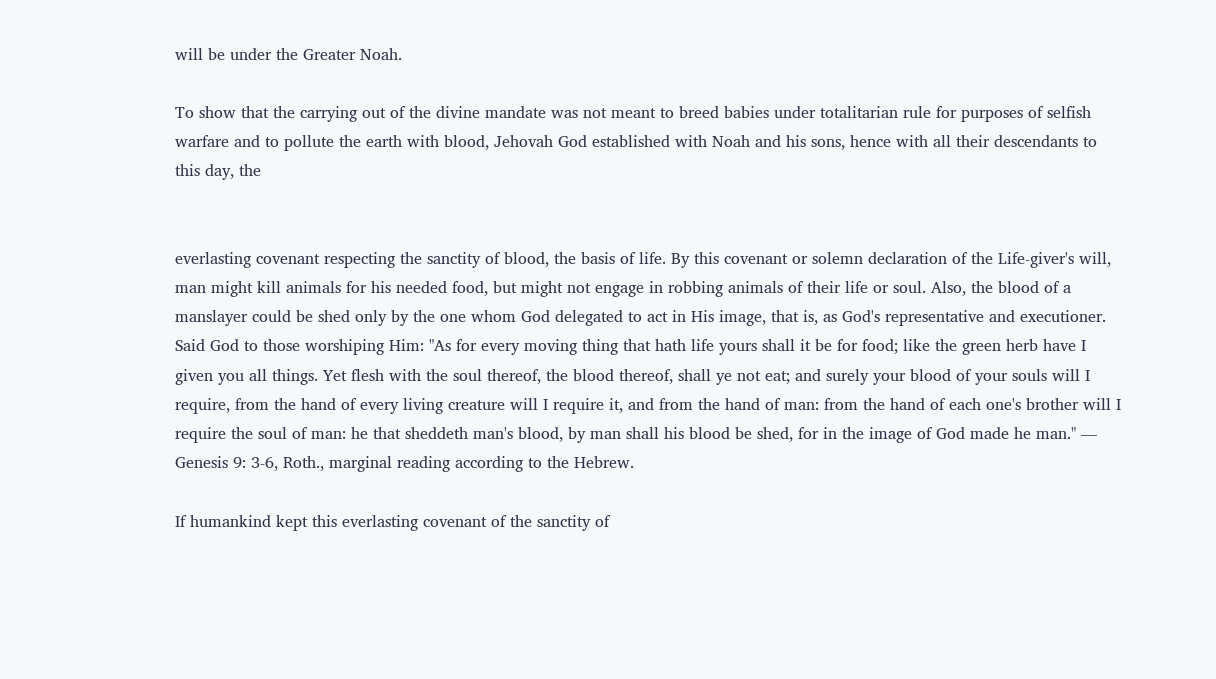will be under the Greater Noah.

To show that the carrying out of the divine mandate was not meant to breed babies under totalitarian rule for purposes of selfish warfare and to pollute the earth with blood, Jehovah God established with Noah and his sons, hence with all their descendants to this day, the


everlasting covenant respecting the sanctity of blood, the basis of life. By this covenant or solemn declaration of the Life-giver's will, man might kill animals for his needed food, but might not engage in robbing animals of their life or soul. Also, the blood of a manslayer could be shed only by the one whom God delegated to act in His image, that is, as God's representative and executioner. Said God to those worshiping Him: "As for every moving thing that hath life yours shall it be for food; like the green herb have I given you all things. Yet flesh with the soul thereof, the blood thereof, shall ye not eat; and surely your blood of your souls will I require, from the hand of every living creature will I require it, and from the hand of man: from the hand of each one's brother will I require the soul of man: he that sheddeth man's blood, by man shall his blood be shed, for in the image of God made he man." — Genesis 9: 3-6, Roth., marginal reading according to the Hebrew.

If humankind kept this everlasting covenant of the sanctity of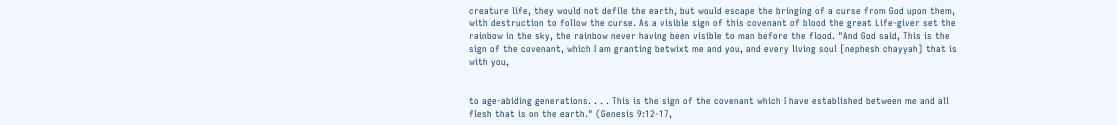creature life, they would not defile the earth, but would escape the bringing of a curse from God upon them, with destruction to follow the curse. As a visible sign of this covenant of blood the great Life-giver set the rainbow in the sky, the rainbow never having been visible to man before the flood. "And God said, This is the sign of the covenant, which I am granting betwixt me and you, and every living soul [nephesh chayyah] that is with you,


to age-abiding generations. . . . This is the sign of the covenant which I have established between me and all flesh that is on the earth." (Genesis 9:12-17,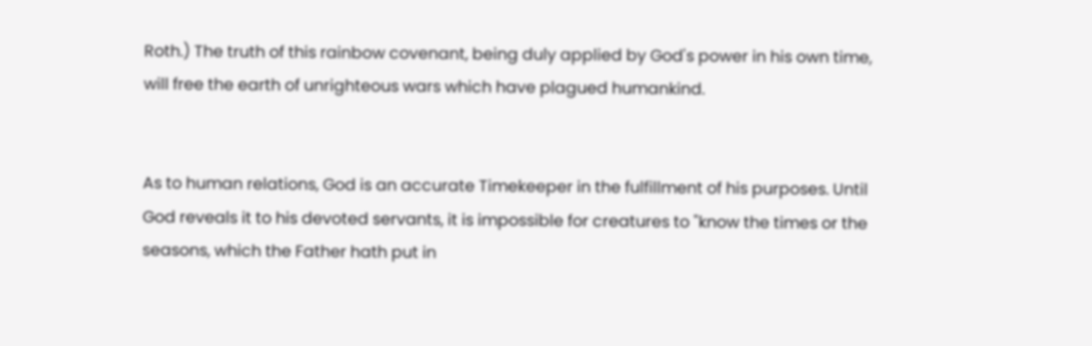Roth.) The truth of this rainbow covenant, being duly applied by God's power in his own time, will free the earth of unrighteous wars which have plagued humankind.


As to human relations, God is an accurate Timekeeper in the fulfillment of his purposes. Until God reveals it to his devoted servants, it is impossible for creatures to "know the times or the seasons, which the Father hath put in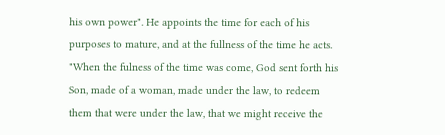his own power". He appoints the time for each of his purposes to mature, and at the fullness of the time he acts. "When the fulness of the time was come, God sent forth his Son, made of a woman, made under the law, to redeem them that were under the law, that we might receive the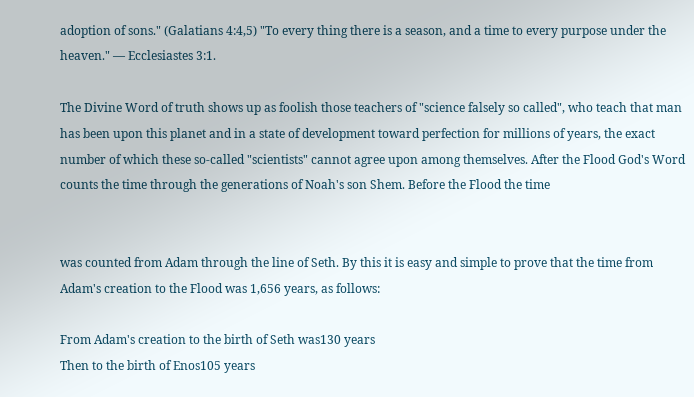adoption of sons." (Galatians 4:4,5) "To every thing there is a season, and a time to every purpose under the heaven." — Ecclesiastes 3:1.

The Divine Word of truth shows up as foolish those teachers of "science falsely so called", who teach that man has been upon this planet and in a state of development toward perfection for millions of years, the exact number of which these so-called "scientists" cannot agree upon among themselves. After the Flood God's Word counts the time through the generations of Noah's son Shem. Before the Flood the time


was counted from Adam through the line of Seth. By this it is easy and simple to prove that the time from Adam's creation to the Flood was 1,656 years, as follows:

From Adam's creation to the birth of Seth was130 years
Then to the birth of Enos105 years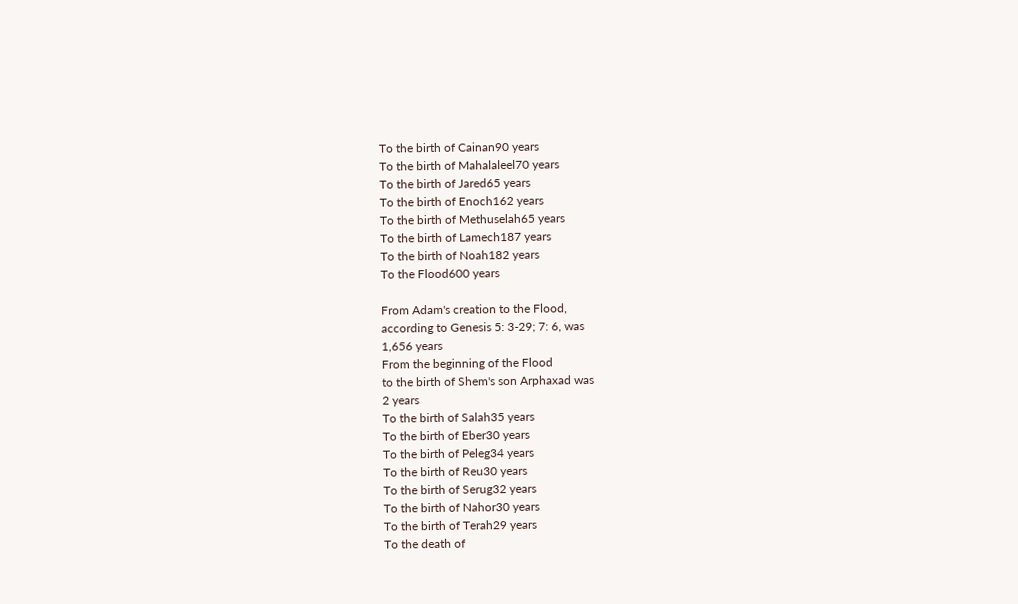To the birth of Cainan90 years
To the birth of Mahalaleel70 years
To the birth of Jared65 years
To the birth of Enoch162 years
To the birth of Methuselah65 years
To the birth of Lamech187 years
To the birth of Noah182 years
To the Flood600 years

From Adam's creation to the Flood,
according to Genesis 5: 3-29; 7: 6, was
1,656 years
From the beginning of the Flood
to the birth of Shem's son Arphaxad was
2 years
To the birth of Salah35 years
To the birth of Eber30 years
To the birth of Peleg34 years
To the birth of Reu30 years
To the birth of Serug32 years
To the birth of Nahor30 years
To the birth of Terah29 years
To the death of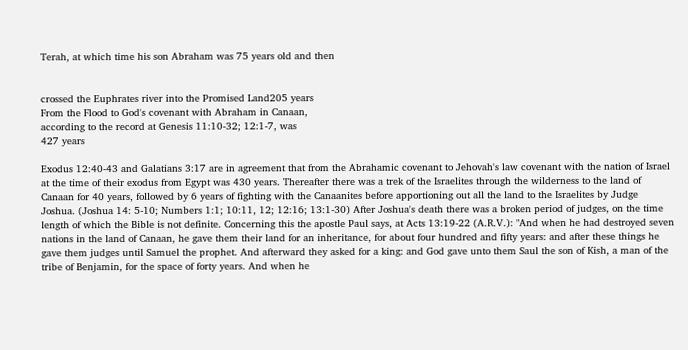Terah, at which time his son Abraham was 75 years old and then


crossed the Euphrates river into the Promised Land205 years
From the Flood to God's covenant with Abraham in Canaan,
according to the record at Genesis 11:10-32; 12:1-7, was
427 years

Exodus 12:40-43 and Galatians 3:17 are in agreement that from the Abrahamic covenant to Jehovah's law covenant with the nation of Israel at the time of their exodus from Egypt was 430 years. Thereafter there was a trek of the Israelites through the wilderness to the land of Canaan for 40 years, followed by 6 years of fighting with the Canaanites before apportioning out all the land to the Israelites by Judge Joshua. (Joshua 14: 5-10; Numbers 1:1; 10:11, 12; 12:16; 13:1-30) After Joshua's death there was a broken period of judges, on the time length of which the Bible is not definite. Concerning this the apostle Paul says, at Acts 13:19-22 (A.R.V.): "And when he had destroyed seven nations in the land of Canaan, he gave them their land for an inheritance, for about four hundred and fifty years: and after these things he gave them judges until Samuel the prophet. And afterward they asked for a king: and God gave unto them Saul the son of Kish, a man of the tribe of Benjamin, for the space of forty years. And when he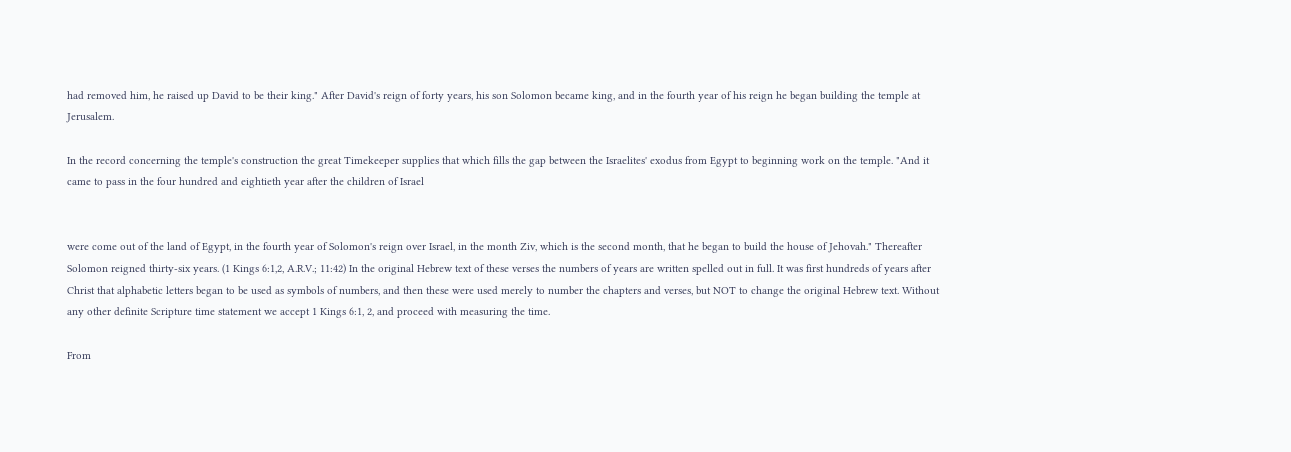had removed him, he raised up David to be their king." After David's reign of forty years, his son Solomon became king, and in the fourth year of his reign he began building the temple at Jerusalem.

In the record concerning the temple's construction the great Timekeeper supplies that which fills the gap between the Israelites' exodus from Egypt to beginning work on the temple. "And it came to pass in the four hundred and eightieth year after the children of Israel


were come out of the land of Egypt, in the fourth year of Solomon's reign over Israel, in the month Ziv, which is the second month, that he began to build the house of Jehovah." Thereafter Solomon reigned thirty-six years. (1 Kings 6:1,2, A.R.V.; 11:42) In the original Hebrew text of these verses the numbers of years are written spelled out in full. It was first hundreds of years after Christ that alphabetic letters began to be used as symbols of numbers, and then these were used merely to number the chapters and verses, but NOT to change the original Hebrew text. Without any other definite Scripture time statement we accept 1 Kings 6:1, 2, and proceed with measuring the time.

From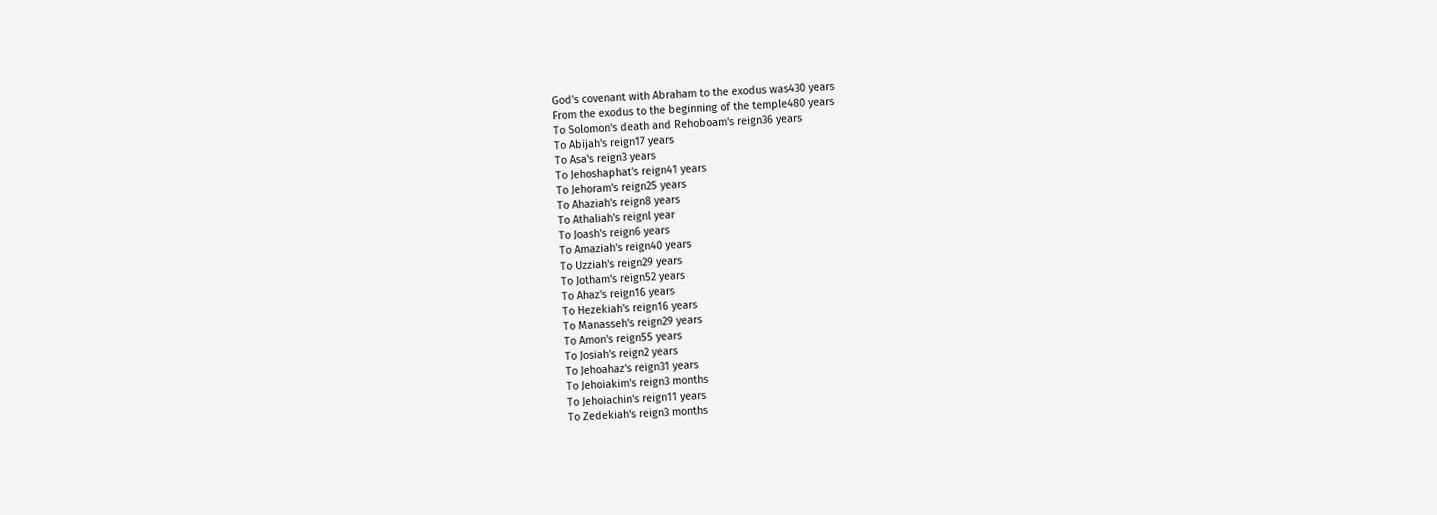God's covenant with Abraham to the exodus was430 years
From the exodus to the beginning of the temple480 years
To Solomon's death and Rehoboam's reign36 years
To Abijah's reign17 years
To Asa's reign3 years
To Jehoshaphat's reign41 years
To Jehoram's reign25 years
To Ahaziah's reign8 years
To Athaliah's reignl year
To Joash's reign6 years
To Amaziah's reign40 years
To Uzziah's reign29 years
To Jotham's reign52 years
To Ahaz's reign16 years
To Hezekiah's reign16 years
To Manasseh's reign29 years
To Amon's reign55 years
To Josiah's reign2 years
To Jehoahaz's reign31 years
To Jehoiakim's reign3 months
To Jehoiachin's reign11 years
To Zedekiah's reign3 months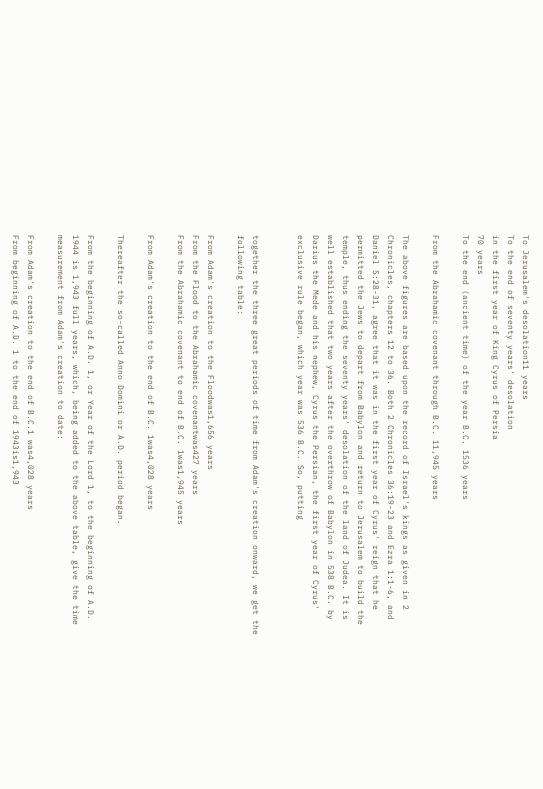To Jerusalem's desolation11 years
To the end of seventy years' desolation
in the first year of King Cyrus of Persia
70 years
To the end (ancient time) of the year B.C. 1536 years

From the Abrahamic covenant through B.C. 11,945 years

The above figures are based upon the record of Israel's kings as given in 2 Chronicles, chapters 12 to 36. Both 2 Chronicles 36:19-23 and Ezra 1:1-6, and Daniel 5:28-31, agree that it was in the first year of Cyrus' reign that he permitted the Jews to depart from Babylon and return to Jerusalem to build the temple, thus ending the seventy years' desolation of the land of Judea. It is well established that two years after the overthrow of Babylon in 538 B.C. by Darius the Mede and his nephew, Cyrus the Persian, the first year of Cyrus' exclusive rule began, which year was 536 B.C. So, putting


together the three great periods of time from Adam's creation onward, we get the following table:

From Adam's creation to the Floodwas1,656 years
From the Flood to the Abrahamic covenantwas427 years
From the Abrahamic covenant to end of B.C. 1was1,945 years

From Adam's creation to the end of B.C. 1was4,028 years

Thereafter the so-called Anno Domini or A.D. period began.

From the beginning of A.D. 1, or Year of the Lord 1, to the beginning of A.D. 1944 is 1,943 full years, which, being added to the above table, give the time measurement from Adam's creation to date:

From Adam's creation to the end of B.C.1 was4,028 years
From beginning of A.D. 1 to the end of 1943is1,943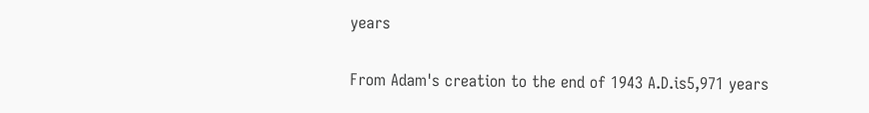years

From Adam's creation to the end of 1943 A.D.is5,971 years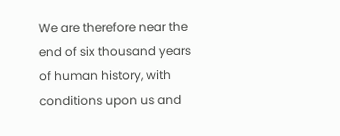We are therefore near the end of six thousand years of human history, with conditions upon us and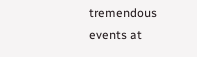tremendous events at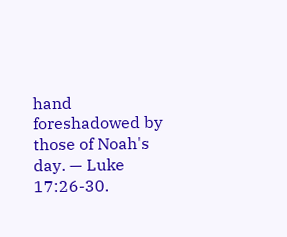hand foreshadowed by those of Noah's day. — Luke 17:26-30.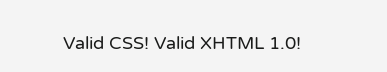Valid CSS! Valid XHTML 1.0!